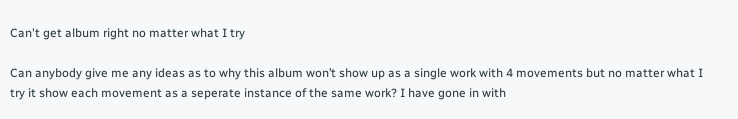Can't get album right no matter what I try

Can anybody give me any ideas as to why this album won’t show up as a single work with 4 movements but no matter what I try it show each movement as a seperate instance of the same work? I have gone in with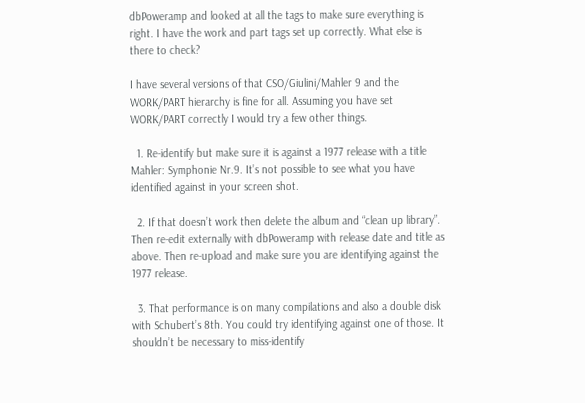dbPoweramp and looked at all the tags to make sure everything is right. I have the work and part tags set up correctly. What else is there to check?

I have several versions of that CSO/Giulini/Mahler 9 and the WORK/PART hierarchy is fine for all. Assuming you have set WORK/PART correctly I would try a few other things.

  1. Re-identify but make sure it is against a 1977 release with a title Mahler: Symphonie Nr.9. It’s not possible to see what you have identified against in your screen shot.

  2. If that doesn’t work then delete the album and “clean up library”. Then re-edit externally with dbPoweramp with release date and title as above. Then re-upload and make sure you are identifying against the 1977 release.

  3. That performance is on many compilations and also a double disk with Schubert’s 8th. You could try identifying against one of those. It shouldn’t be necessary to miss-identify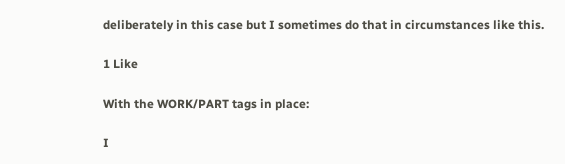deliberately in this case but I sometimes do that in circumstances like this.

1 Like

With the WORK/PART tags in place:

I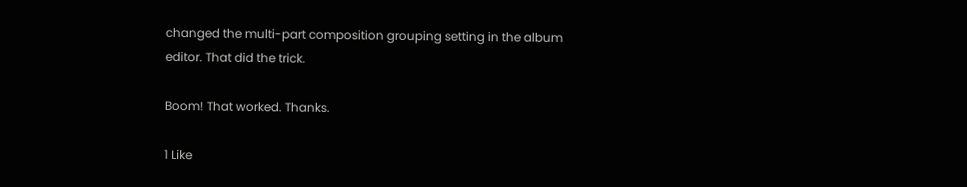changed the multi-part composition grouping setting in the album editor. That did the trick.

Boom! That worked. Thanks.

1 Like